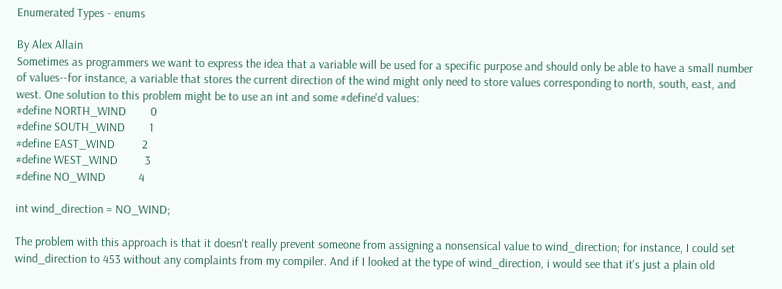Enumerated Types - enums

By Alex Allain
Sometimes as programmers we want to express the idea that a variable will be used for a specific purpose and should only be able to have a small number of values--for instance, a variable that stores the current direction of the wind might only need to store values corresponding to north, south, east, and west. One solution to this problem might be to use an int and some #define'd values:
#define NORTH_WIND        0
#define SOUTH_WIND        1
#define EAST_WIND         2
#define WEST_WIND         3
#define NO_WIND           4

int wind_direction = NO_WIND;

The problem with this approach is that it doesn't really prevent someone from assigning a nonsensical value to wind_direction; for instance, I could set wind_direction to 453 without any complaints from my compiler. And if I looked at the type of wind_direction, i would see that it's just a plain old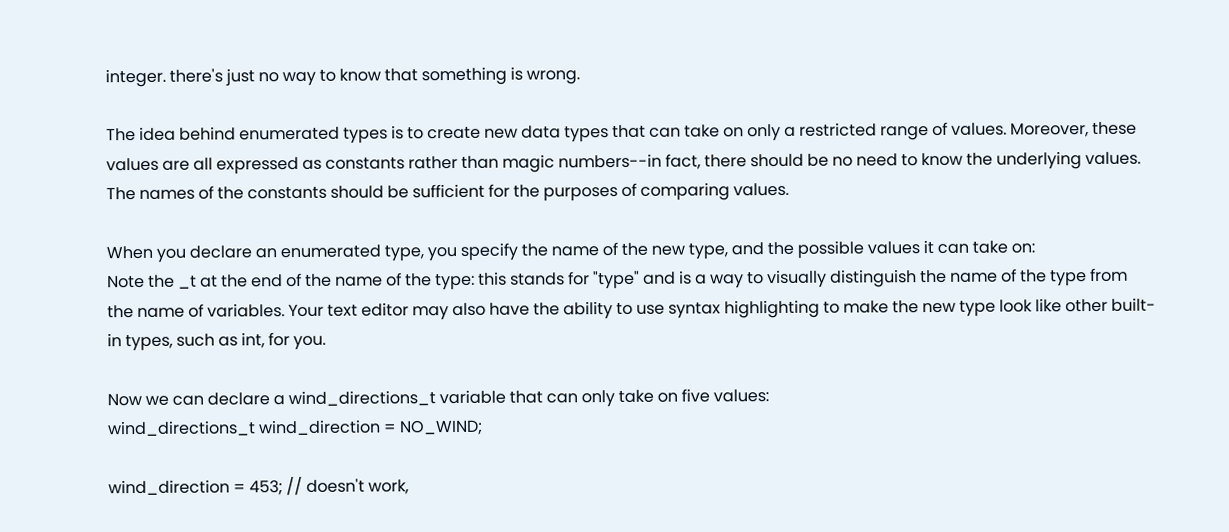integer. there's just no way to know that something is wrong.

The idea behind enumerated types is to create new data types that can take on only a restricted range of values. Moreover, these values are all expressed as constants rather than magic numbers--in fact, there should be no need to know the underlying values. The names of the constants should be sufficient for the purposes of comparing values.

When you declare an enumerated type, you specify the name of the new type, and the possible values it can take on:
Note the _t at the end of the name of the type: this stands for "type" and is a way to visually distinguish the name of the type from the name of variables. Your text editor may also have the ability to use syntax highlighting to make the new type look like other built-in types, such as int, for you.

Now we can declare a wind_directions_t variable that can only take on five values:
wind_directions_t wind_direction = NO_WIND;

wind_direction = 453; // doesn't work,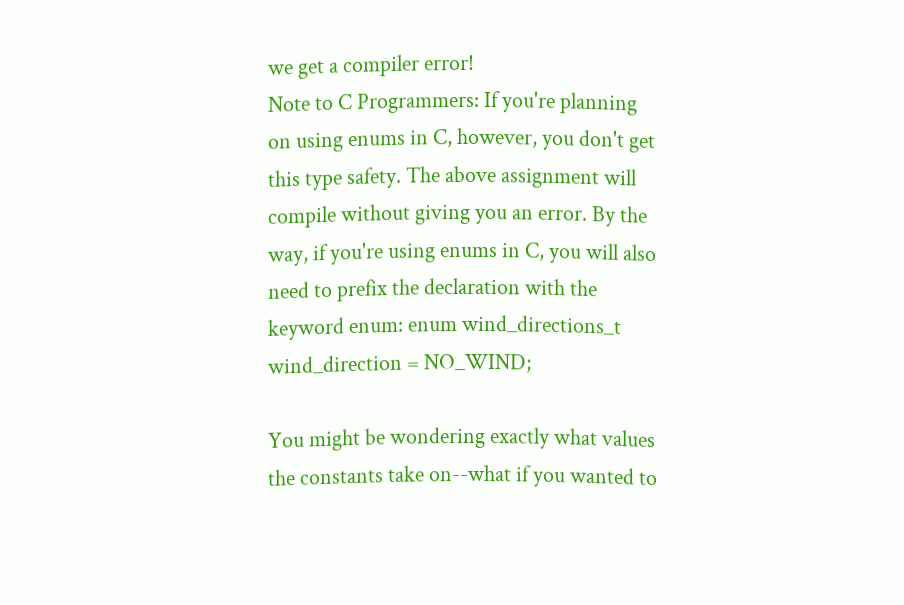we get a compiler error!
Note to C Programmers: If you're planning on using enums in C, however, you don't get this type safety. The above assignment will compile without giving you an error. By the way, if you're using enums in C, you will also need to prefix the declaration with the keyword enum: enum wind_directions_t wind_direction = NO_WIND;

You might be wondering exactly what values the constants take on--what if you wanted to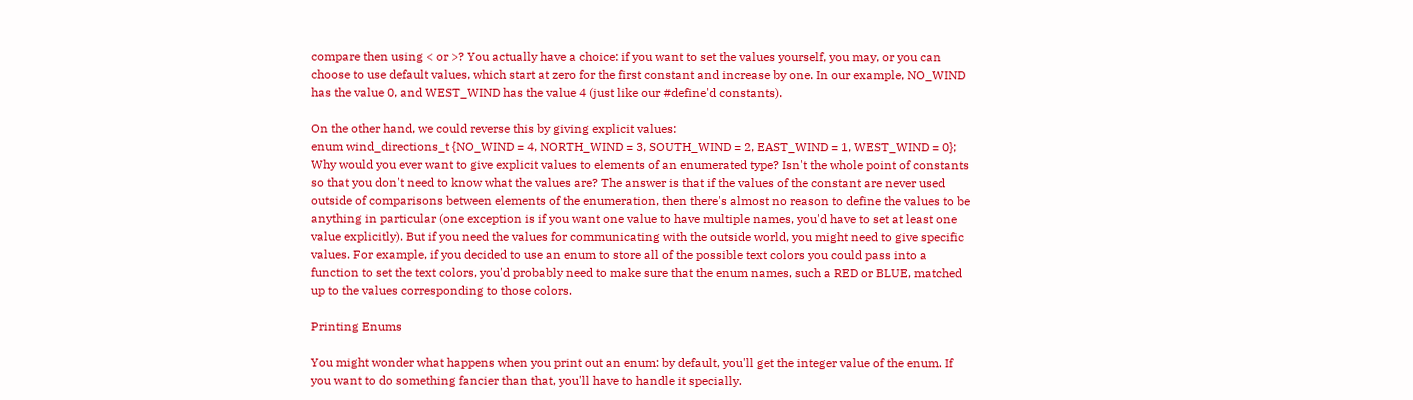compare then using < or >? You actually have a choice: if you want to set the values yourself, you may, or you can choose to use default values, which start at zero for the first constant and increase by one. In our example, NO_WIND has the value 0, and WEST_WIND has the value 4 (just like our #define'd constants).

On the other hand, we could reverse this by giving explicit values:
enum wind_directions_t {NO_WIND = 4, NORTH_WIND = 3, SOUTH_WIND = 2, EAST_WIND = 1, WEST_WIND = 0};
Why would you ever want to give explicit values to elements of an enumerated type? Isn't the whole point of constants so that you don't need to know what the values are? The answer is that if the values of the constant are never used outside of comparisons between elements of the enumeration, then there's almost no reason to define the values to be anything in particular (one exception is if you want one value to have multiple names, you'd have to set at least one value explicitly). But if you need the values for communicating with the outside world, you might need to give specific values. For example, if you decided to use an enum to store all of the possible text colors you could pass into a function to set the text colors, you'd probably need to make sure that the enum names, such a RED or BLUE, matched up to the values corresponding to those colors.

Printing Enums

You might wonder what happens when you print out an enum: by default, you'll get the integer value of the enum. If you want to do something fancier than that, you'll have to handle it specially.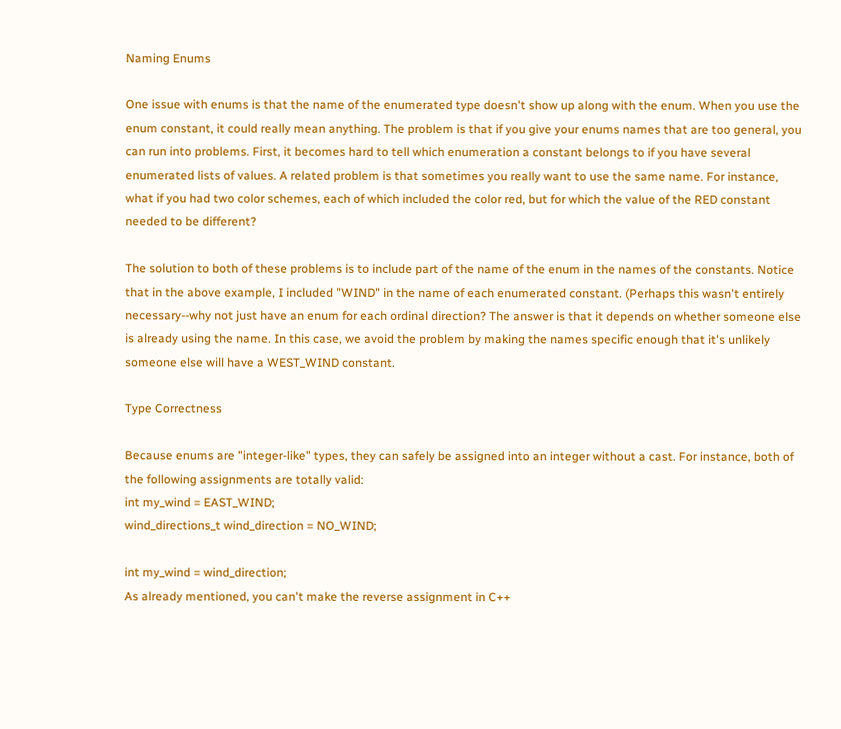Naming Enums

One issue with enums is that the name of the enumerated type doesn't show up along with the enum. When you use the enum constant, it could really mean anything. The problem is that if you give your enums names that are too general, you can run into problems. First, it becomes hard to tell which enumeration a constant belongs to if you have several enumerated lists of values. A related problem is that sometimes you really want to use the same name. For instance, what if you had two color schemes, each of which included the color red, but for which the value of the RED constant needed to be different?

The solution to both of these problems is to include part of the name of the enum in the names of the constants. Notice that in the above example, I included "WIND" in the name of each enumerated constant. (Perhaps this wasn't entirely necessary--why not just have an enum for each ordinal direction? The answer is that it depends on whether someone else is already using the name. In this case, we avoid the problem by making the names specific enough that it's unlikely someone else will have a WEST_WIND constant.

Type Correctness

Because enums are "integer-like" types, they can safely be assigned into an integer without a cast. For instance, both of the following assignments are totally valid:
int my_wind = EAST_WIND;
wind_directions_t wind_direction = NO_WIND;

int my_wind = wind_direction;
As already mentioned, you can't make the reverse assignment in C++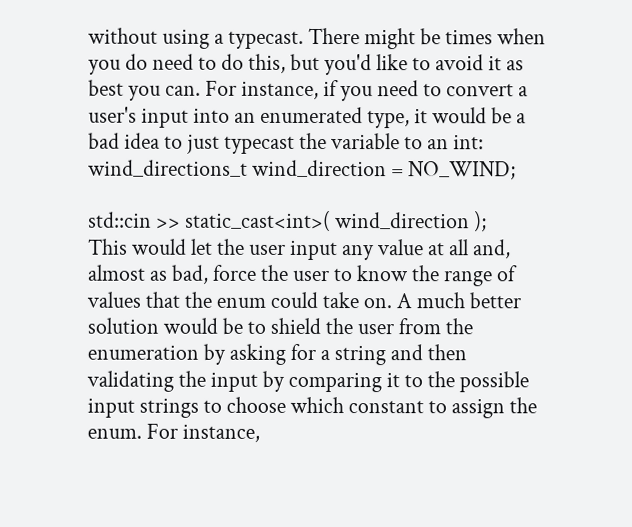without using a typecast. There might be times when you do need to do this, but you'd like to avoid it as best you can. For instance, if you need to convert a user's input into an enumerated type, it would be a bad idea to just typecast the variable to an int:
wind_directions_t wind_direction = NO_WIND;

std::cin >> static_cast<int>( wind_direction );
This would let the user input any value at all and, almost as bad, force the user to know the range of values that the enum could take on. A much better solution would be to shield the user from the enumeration by asking for a string and then validating the input by comparing it to the possible input strings to choose which constant to assign the enum. For instance,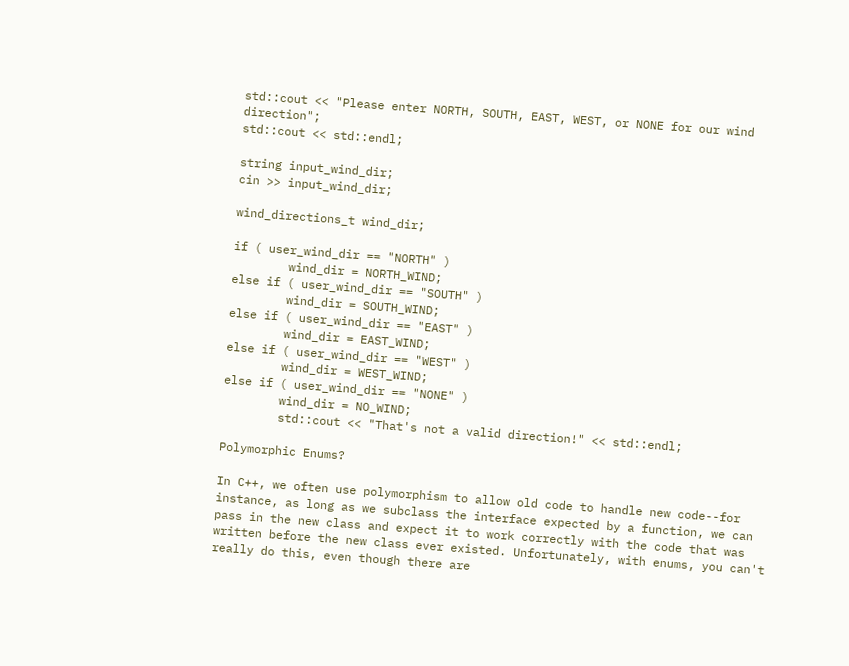std::cout << "Please enter NORTH, SOUTH, EAST, WEST, or NONE for our wind direction";
std::cout << std::endl;

string input_wind_dir;
cin >> input_wind_dir;

wind_directions_t wind_dir;

if ( user_wind_dir == "NORTH" )
        wind_dir = NORTH_WIND;
else if ( user_wind_dir == "SOUTH" )
        wind_dir = SOUTH_WIND;
else if ( user_wind_dir == "EAST" )
        wind_dir = EAST_WIND;
else if ( user_wind_dir == "WEST" )
        wind_dir = WEST_WIND;
else if ( user_wind_dir == "NONE" )
        wind_dir = NO_WIND;
        std::cout << "That's not a valid direction!" << std::endl;

Polymorphic Enums?

In C++, we often use polymorphism to allow old code to handle new code--for instance, as long as we subclass the interface expected by a function, we can pass in the new class and expect it to work correctly with the code that was written before the new class ever existed. Unfortunately, with enums, you can't really do this, even though there are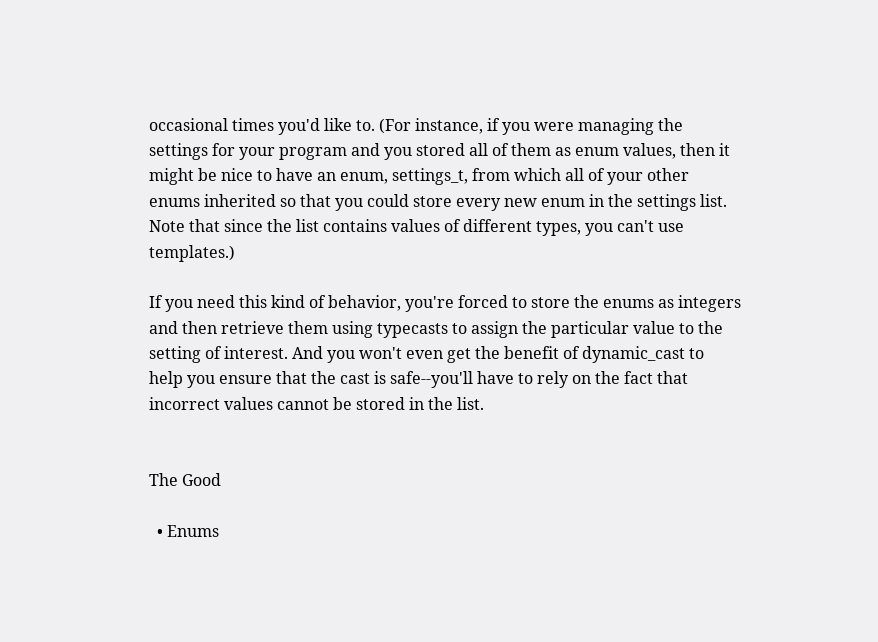occasional times you'd like to. (For instance, if you were managing the settings for your program and you stored all of them as enum values, then it might be nice to have an enum, settings_t, from which all of your other enums inherited so that you could store every new enum in the settings list. Note that since the list contains values of different types, you can't use templates.)

If you need this kind of behavior, you're forced to store the enums as integers and then retrieve them using typecasts to assign the particular value to the setting of interest. And you won't even get the benefit of dynamic_cast to help you ensure that the cast is safe--you'll have to rely on the fact that incorrect values cannot be stored in the list.


The Good

  • Enums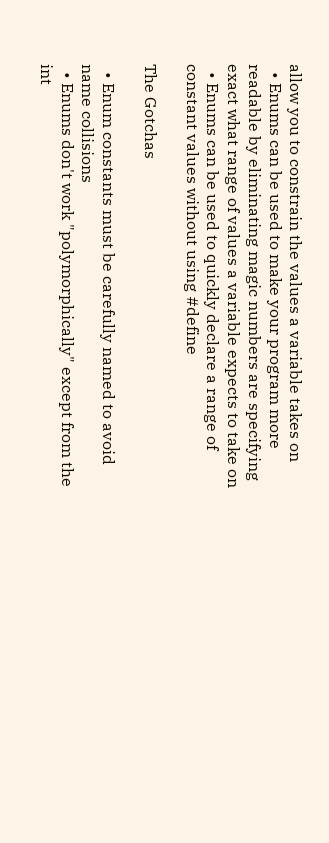allow you to constrain the values a variable takes on
  • Enums can be used to make your program more readable by eliminating magic numbers are specifying exact what range of values a variable expects to take on
  • Enums can be used to quickly declare a range of constant values without using #define

The Gotchas

  • Enum constants must be carefully named to avoid name collisions
  • Enums don't work "polymorphically" except from the int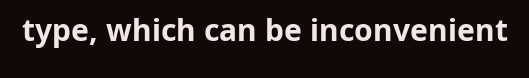type, which can be inconvenient